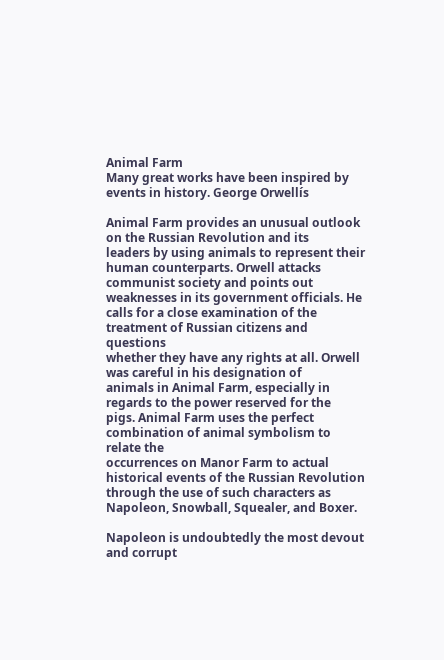Animal Farm
Many great works have been inspired by events in history. George Orwellís

Animal Farm provides an unusual outlook on the Russian Revolution and its
leaders by using animals to represent their human counterparts. Orwell attacks
communist society and points out weaknesses in its government officials. He
calls for a close examination of the treatment of Russian citizens and questions
whether they have any rights at all. Orwell was careful in his designation of
animals in Animal Farm, especially in regards to the power reserved for the
pigs. Animal Farm uses the perfect combination of animal symbolism to relate the
occurrences on Manor Farm to actual historical events of the Russian Revolution
through the use of such characters as Napoleon, Snowball, Squealer, and Boxer.

Napoleon is undoubtedly the most devout and corrupt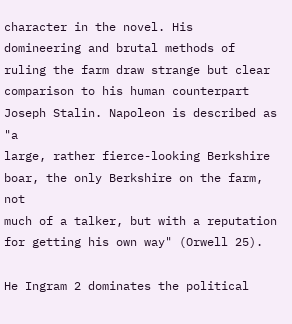character in the novel. His
domineering and brutal methods of ruling the farm draw strange but clear
comparison to his human counterpart Joseph Stalin. Napoleon is described as "a
large, rather fierce-looking Berkshire boar, the only Berkshire on the farm, not
much of a talker, but with a reputation for getting his own way" (Orwell 25).

He Ingram 2 dominates the political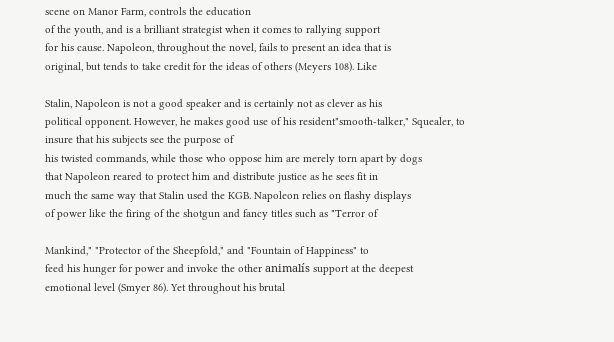scene on Manor Farm, controls the education
of the youth, and is a brilliant strategist when it comes to rallying support
for his cause. Napoleon, throughout the novel, fails to present an idea that is
original, but tends to take credit for the ideas of others (Meyers 108). Like

Stalin, Napoleon is not a good speaker and is certainly not as clever as his
political opponent. However, he makes good use of his resident"smooth-talker," Squealer, to insure that his subjects see the purpose of
his twisted commands, while those who oppose him are merely torn apart by dogs
that Napoleon reared to protect him and distribute justice as he sees fit in
much the same way that Stalin used the KGB. Napoleon relies on flashy displays
of power like the firing of the shotgun and fancy titles such as "Terror of

Mankind," "Protector of the Sheepfold," and "Fountain of Happiness" to
feed his hunger for power and invoke the other animalís support at the deepest
emotional level (Smyer 86). Yet throughout his brutal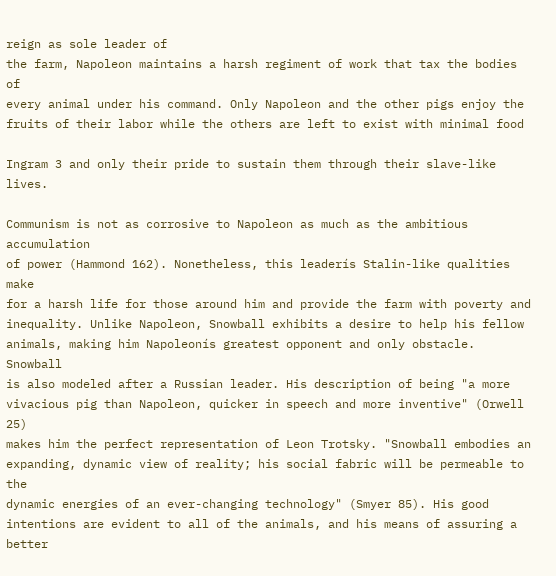reign as sole leader of
the farm, Napoleon maintains a harsh regiment of work that tax the bodies of
every animal under his command. Only Napoleon and the other pigs enjoy the
fruits of their labor while the others are left to exist with minimal food

Ingram 3 and only their pride to sustain them through their slave-like lives.

Communism is not as corrosive to Napoleon as much as the ambitious accumulation
of power (Hammond 162). Nonetheless, this leaderís Stalin-like qualities make
for a harsh life for those around him and provide the farm with poverty and
inequality. Unlike Napoleon, Snowball exhibits a desire to help his fellow
animals, making him Napoleonís greatest opponent and only obstacle. Snowball
is also modeled after a Russian leader. His description of being "a more
vivacious pig than Napoleon, quicker in speech and more inventive" (Orwell 25)
makes him the perfect representation of Leon Trotsky. "Snowball embodies an
expanding, dynamic view of reality; his social fabric will be permeable to the
dynamic energies of an ever-changing technology" (Smyer 85). His good
intentions are evident to all of the animals, and his means of assuring a better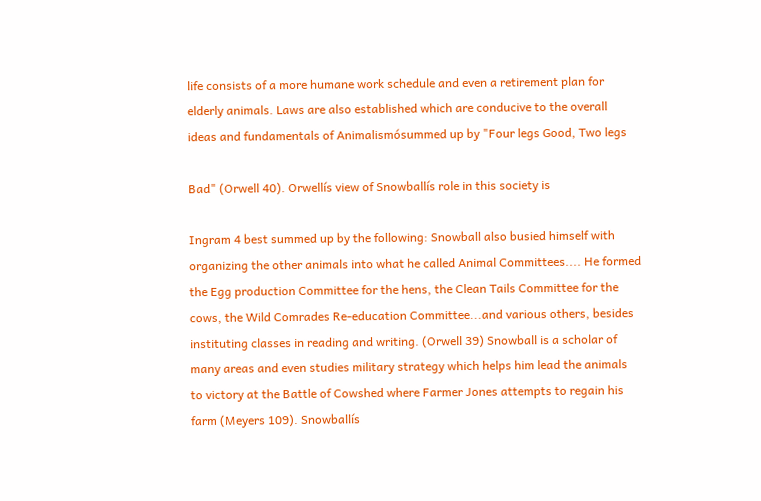life consists of a more humane work schedule and even a retirement plan for
elderly animals. Laws are also established which are conducive to the overall
ideas and fundamentals of Animalismósummed up by "Four legs Good, Two legs

Bad" (Orwell 40). Orwellís view of Snowballís role in this society is

Ingram 4 best summed up by the following: Snowball also busied himself with
organizing the other animals into what he called Animal Committees.... He formed
the Egg production Committee for the hens, the Clean Tails Committee for the
cows, the Wild Comrades Re-education Committee...and various others, besides
instituting classes in reading and writing. (Orwell 39) Snowball is a scholar of
many areas and even studies military strategy which helps him lead the animals
to victory at the Battle of Cowshed where Farmer Jones attempts to regain his
farm (Meyers 109). Snowballís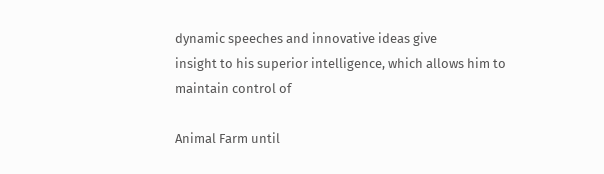dynamic speeches and innovative ideas give
insight to his superior intelligence, which allows him to maintain control of

Animal Farm until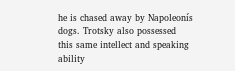he is chased away by Napoleonís dogs. Trotsky also possessed
this same intellect and speaking ability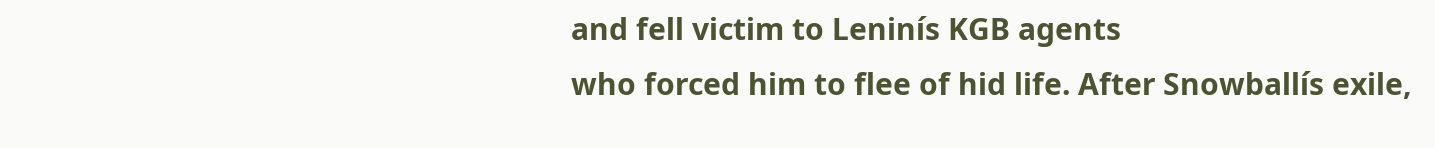and fell victim to Leninís KGB agents
who forced him to flee of hid life. After Snowballís exile,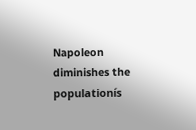Napoleon
diminishes the populationís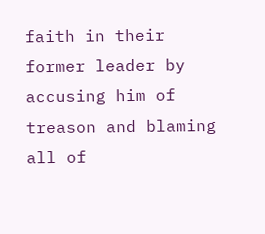faith in their former leader by accusing him of
treason and blaming all of